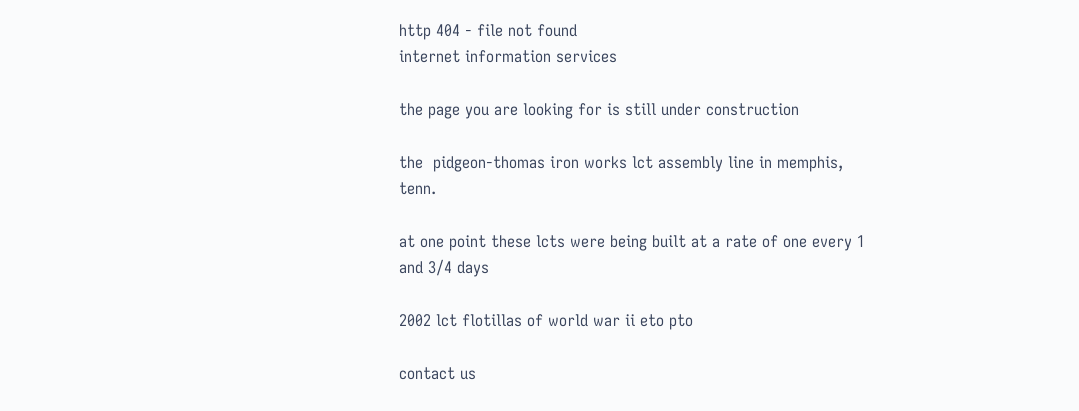http 404 - file not found
internet information services

the page you are looking for is still under construction

the  pidgeon-thomas iron works lct assembly line in memphis, tenn.

at one point these lcts were being built at a rate of one every 1 and 3/4 days

2002 lct flotillas of world war ii eto pto

contact us